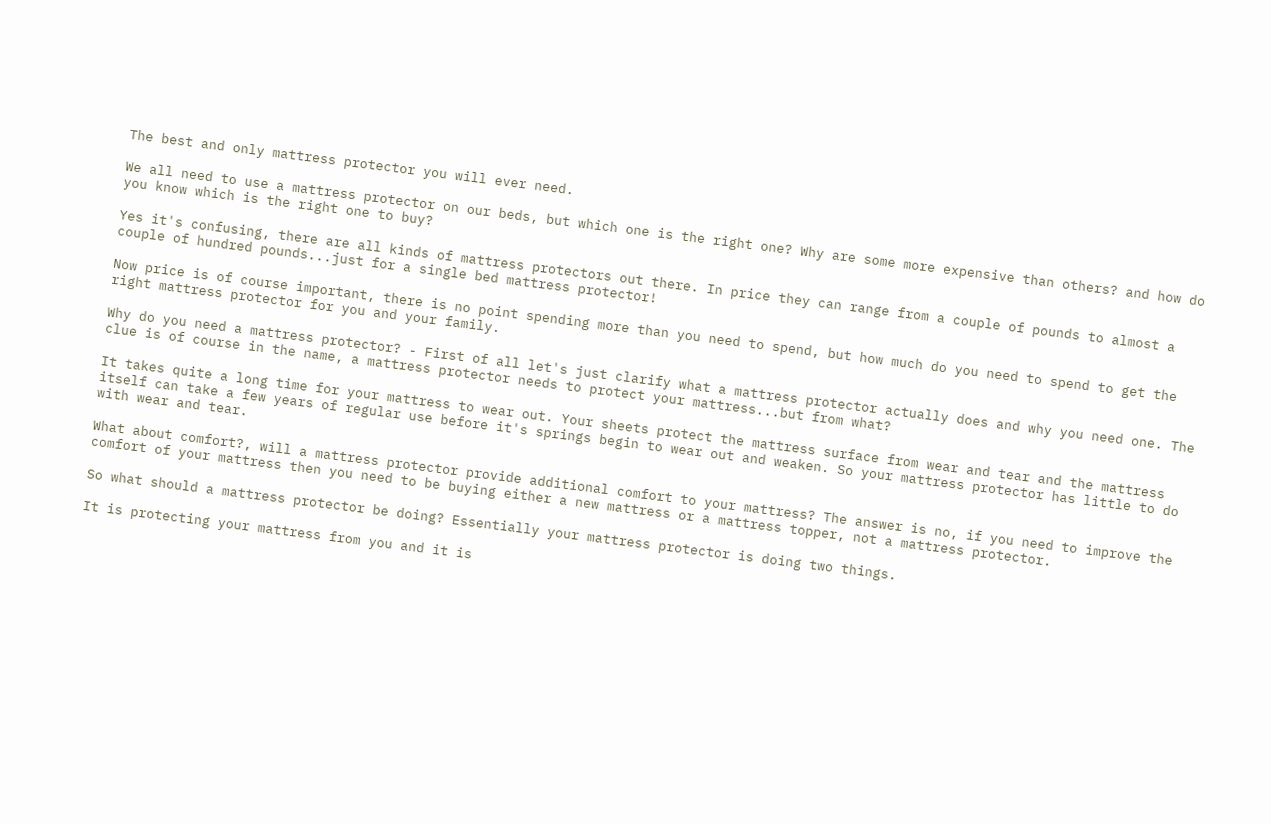The best and only mattress protector you will ever need.

We all need to use a mattress protector on our beds, but which one is the right one? Why are some more expensive than others? and how do you know which is the right one to buy?

Yes it's confusing, there are all kinds of mattress protectors out there. In price they can range from a couple of pounds to almost a couple of hundred pounds...just for a single bed mattress protector!

Now price is of course important, there is no point spending more than you need to spend, but how much do you need to spend to get the right mattress protector for you and your family.

Why do you need a mattress protector? - First of all let's just clarify what a mattress protector actually does and why you need one. The clue is of course in the name, a mattress protector needs to protect your mattress...but from what?

It takes quite a long time for your mattress to wear out. Your sheets protect the mattress surface from wear and tear and the mattress itself can take a few years of regular use before it's springs begin to wear out and weaken. So your mattress protector has little to do with wear and tear.

What about comfort?, will a mattress protector provide additional comfort to your mattress? The answer is no, if you need to improve the comfort of your mattress then you need to be buying either a new mattress or a mattress topper, not a mattress protector.

So what should a mattress protector be doing? Essentially your mattress protector is doing two things.

It is protecting your mattress from you and it is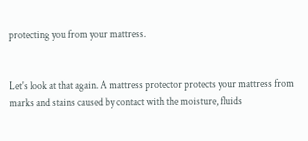protecting you from your mattress.


Let's look at that again. A mattress protector protects your mattress from marks and stains caused by contact with the moisture, fluids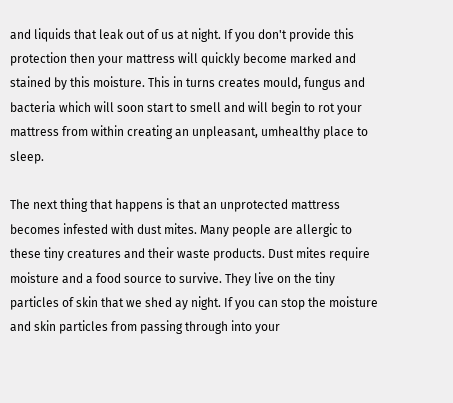and liquids that leak out of us at night. If you don't provide this protection then your mattress will quickly become marked and stained by this moisture. This in turns creates mould, fungus and bacteria which will soon start to smell and will begin to rot your mattress from within creating an unpleasant, umhealthy place to sleep.

The next thing that happens is that an unprotected mattress becomes infested with dust mites. Many people are allergic to these tiny creatures and their waste products. Dust mites require moisture and a food source to survive. They live on the tiny particles of skin that we shed ay night. If you can stop the moisture and skin particles from passing through into your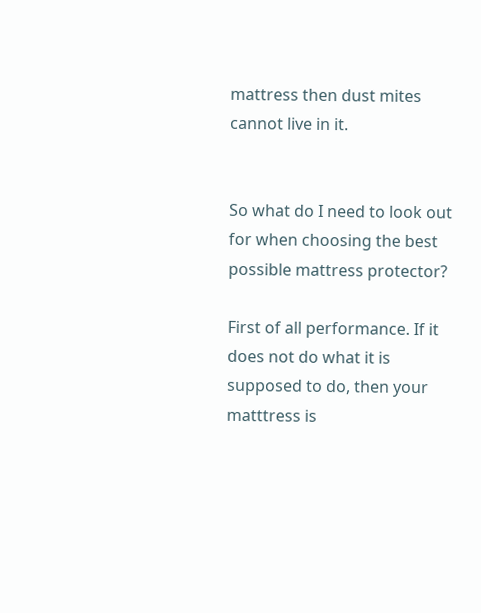mattress then dust mites cannot live in it.


So what do I need to look out for when choosing the best possible mattress protector?

First of all performance. If it does not do what it is supposed to do, then your matttress is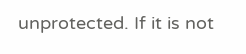unprotected. If it is not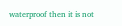waterproof then it is not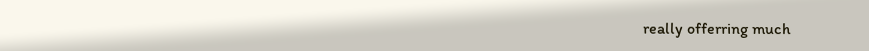really offerring much